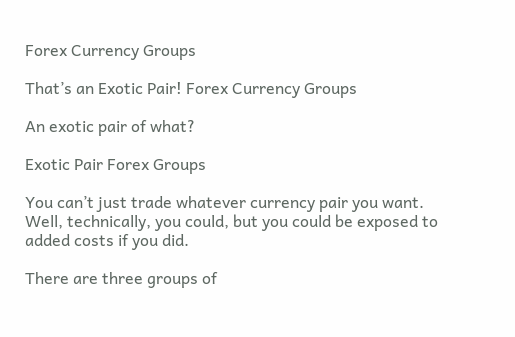Forex Currency Groups

That’s an Exotic Pair! Forex Currency Groups

An exotic pair of what?

Exotic Pair Forex Groups

You can’t just trade whatever currency pair you want.  Well, technically, you could, but you could be exposed to added costs if you did.

There are three groups of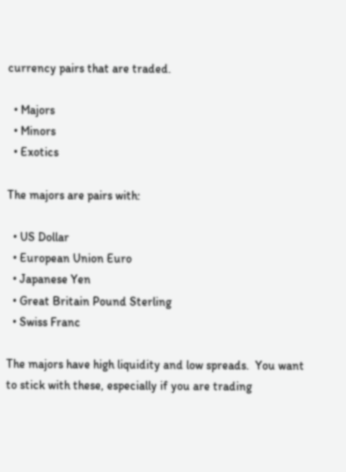currency pairs that are traded.

  • Majors
  • Minors
  • Exotics

The majors are pairs with:

  • US Dollar
  • European Union Euro
  • Japanese Yen
  • Great Britain Pound Sterling
  • Swiss Franc

The majors have high liquidity and low spreads.  You want to stick with these, especially if you are trading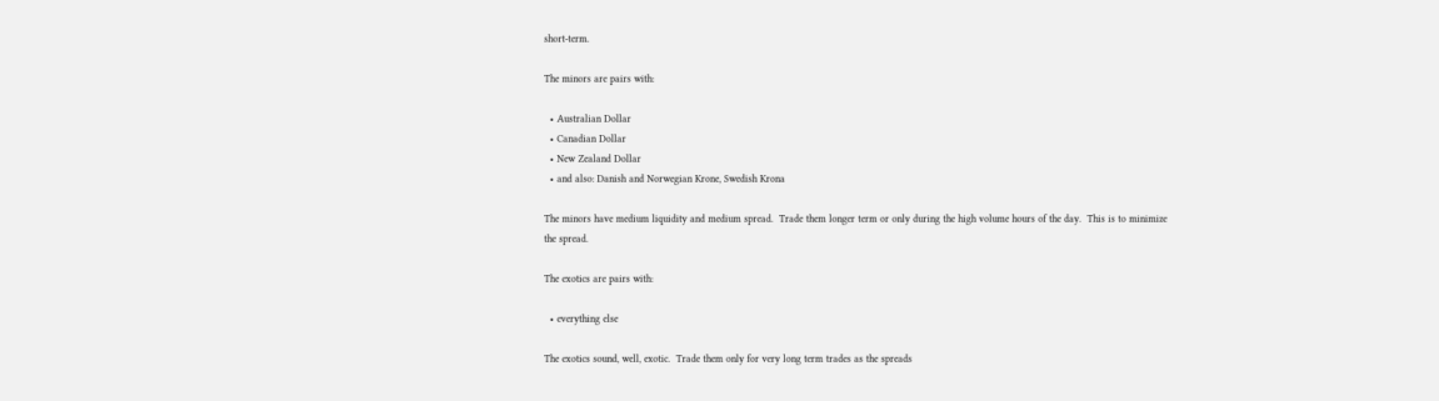short-term.

The minors are pairs with:

  • Australian Dollar
  • Canadian Dollar
  • New Zealand Dollar
  • and also: Danish and Norwegian Krone, Swedish Krona

The minors have medium liquidity and medium spread.  Trade them longer term or only during the high volume hours of the day.  This is to minimize the spread.

The exotics are pairs with:

  • everything else

The exotics sound, well, exotic.  Trade them only for very long term trades as the spreads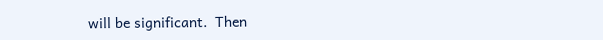will be significant.  Then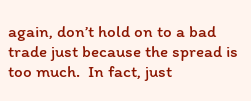again, don’t hold on to a bad trade just because the spread is too much.  In fact, just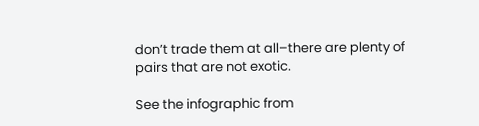don’t trade them at all–there are plenty of pairs that are not exotic.

See the infographic from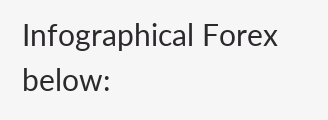Infographical Forex below: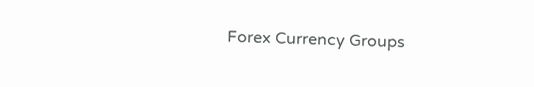Forex Currency Groups